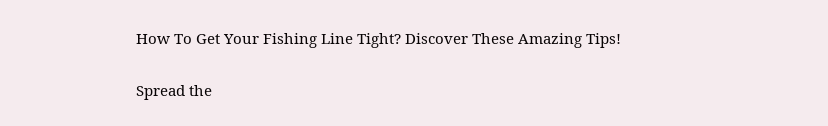How To Get Your Fishing Line Tight? Discover These Amazing Tips!

Spread the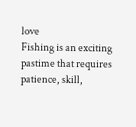love
Fishing is an exciting pastime that requires patience, skill,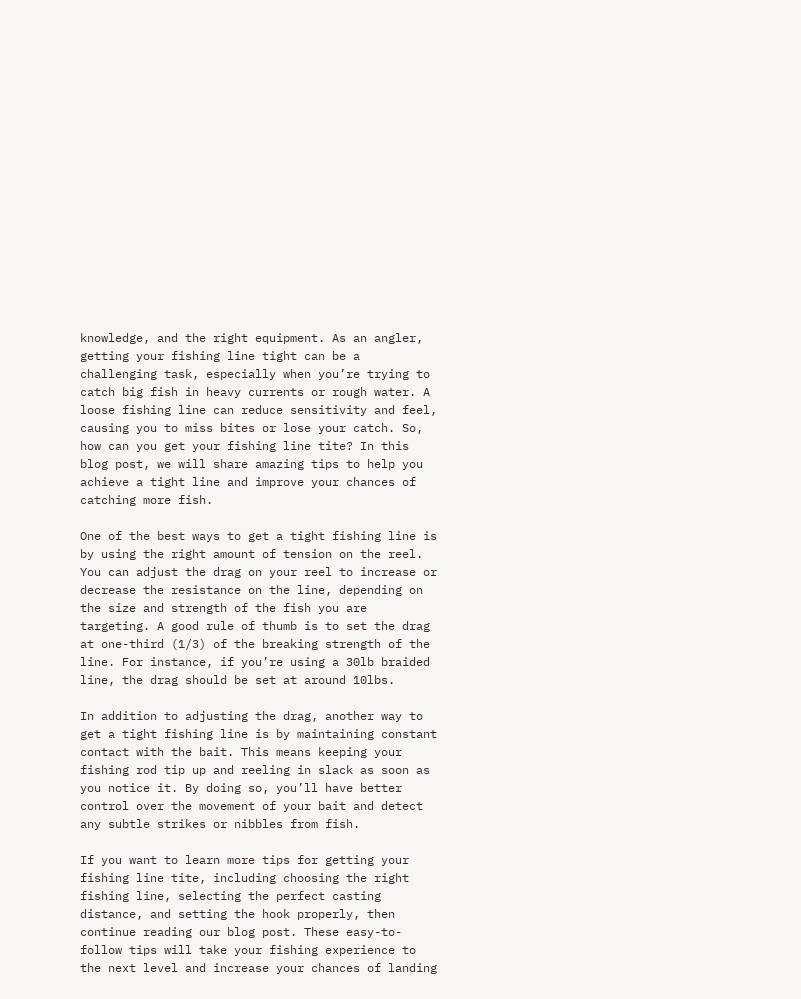knowledge, and the right equipment. As an angler, getting your fishing line tight can be a challenging task, especially when you’re trying to catch big fish in heavy currents or rough water. A loose fishing line can reduce sensitivity and feel, causing you to miss bites or lose your catch. So, how can you get your fishing line tite? In this blog post, we will share amazing tips to help you achieve a tight line and improve your chances of catching more fish.

One of the best ways to get a tight fishing line is by using the right amount of tension on the reel. You can adjust the drag on your reel to increase or decrease the resistance on the line, depending on the size and strength of the fish you are targeting. A good rule of thumb is to set the drag at one-third (1/3) of the breaking strength of the line. For instance, if you’re using a 30lb braided line, the drag should be set at around 10lbs.

In addition to adjusting the drag, another way to get a tight fishing line is by maintaining constant contact with the bait. This means keeping your fishing rod tip up and reeling in slack as soon as you notice it. By doing so, you’ll have better control over the movement of your bait and detect any subtle strikes or nibbles from fish.

If you want to learn more tips for getting your fishing line tite, including choosing the right fishing line, selecting the perfect casting distance, and setting the hook properly, then continue reading our blog post. These easy-to-follow tips will take your fishing experience to the next level and increase your chances of landing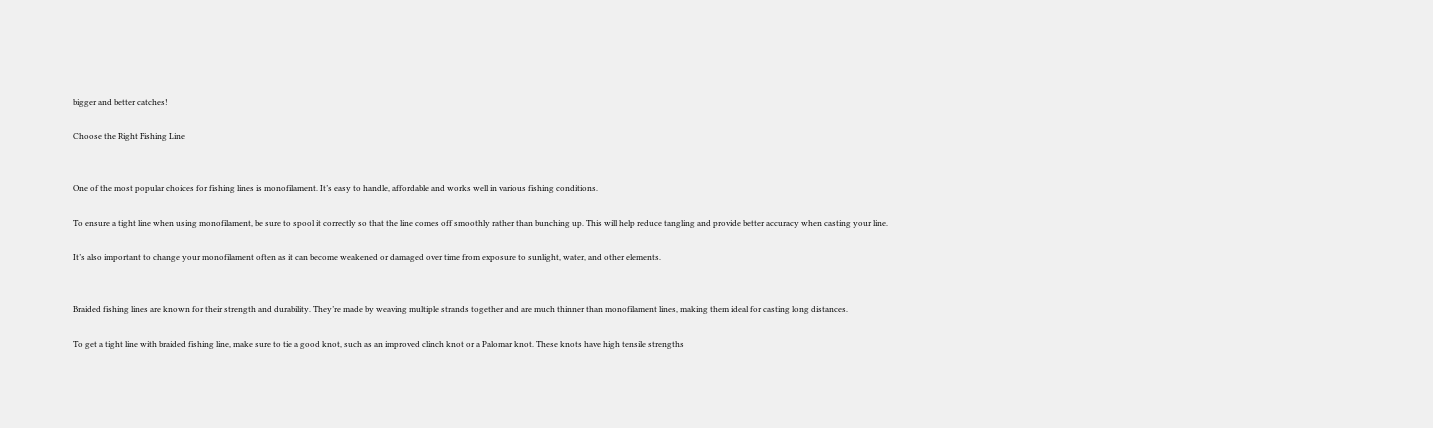bigger and better catches!

Choose the Right Fishing Line


One of the most popular choices for fishing lines is monofilament. It’s easy to handle, affordable and works well in various fishing conditions.

To ensure a tight line when using monofilament, be sure to spool it correctly so that the line comes off smoothly rather than bunching up. This will help reduce tangling and provide better accuracy when casting your line.

It’s also important to change your monofilament often as it can become weakened or damaged over time from exposure to sunlight, water, and other elements.


Braided fishing lines are known for their strength and durability. They’re made by weaving multiple strands together and are much thinner than monofilament lines, making them ideal for casting long distances.

To get a tight line with braided fishing line, make sure to tie a good knot, such as an improved clinch knot or a Palomar knot. These knots have high tensile strengths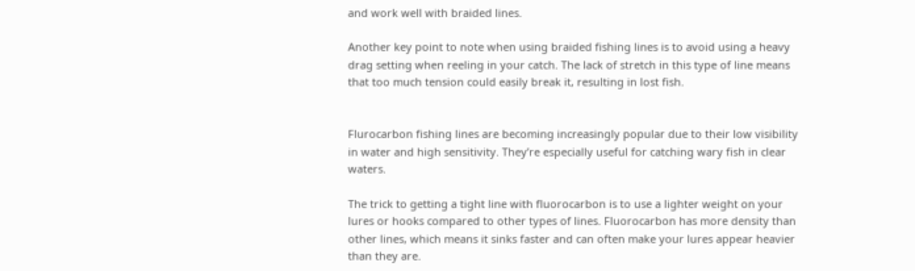and work well with braided lines.

Another key point to note when using braided fishing lines is to avoid using a heavy drag setting when reeling in your catch. The lack of stretch in this type of line means that too much tension could easily break it, resulting in lost fish.


Flurocarbon fishing lines are becoming increasingly popular due to their low visibility in water and high sensitivity. They’re especially useful for catching wary fish in clear waters.

The trick to getting a tight line with fluorocarbon is to use a lighter weight on your lures or hooks compared to other types of lines. Fluorocarbon has more density than other lines, which means it sinks faster and can often make your lures appear heavier than they are.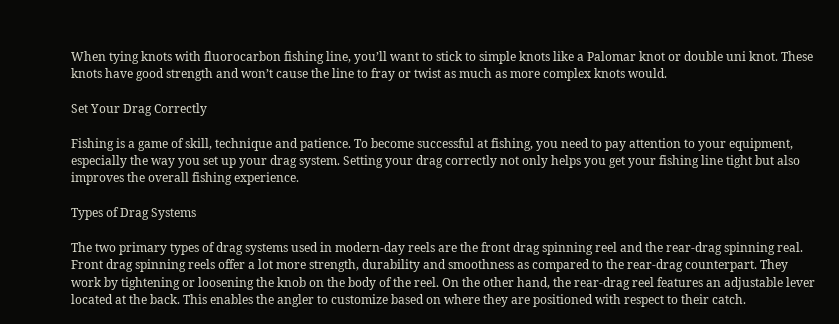When tying knots with fluorocarbon fishing line, you’ll want to stick to simple knots like a Palomar knot or double uni knot. These knots have good strength and won’t cause the line to fray or twist as much as more complex knots would.

Set Your Drag Correctly

Fishing is a game of skill, technique and patience. To become successful at fishing, you need to pay attention to your equipment, especially the way you set up your drag system. Setting your drag correctly not only helps you get your fishing line tight but also improves the overall fishing experience.

Types of Drag Systems

The two primary types of drag systems used in modern-day reels are the front drag spinning reel and the rear-drag spinning real. Front drag spinning reels offer a lot more strength, durability and smoothness as compared to the rear-drag counterpart. They work by tightening or loosening the knob on the body of the reel. On the other hand, the rear-drag reel features an adjustable lever located at the back. This enables the angler to customize based on where they are positioned with respect to their catch.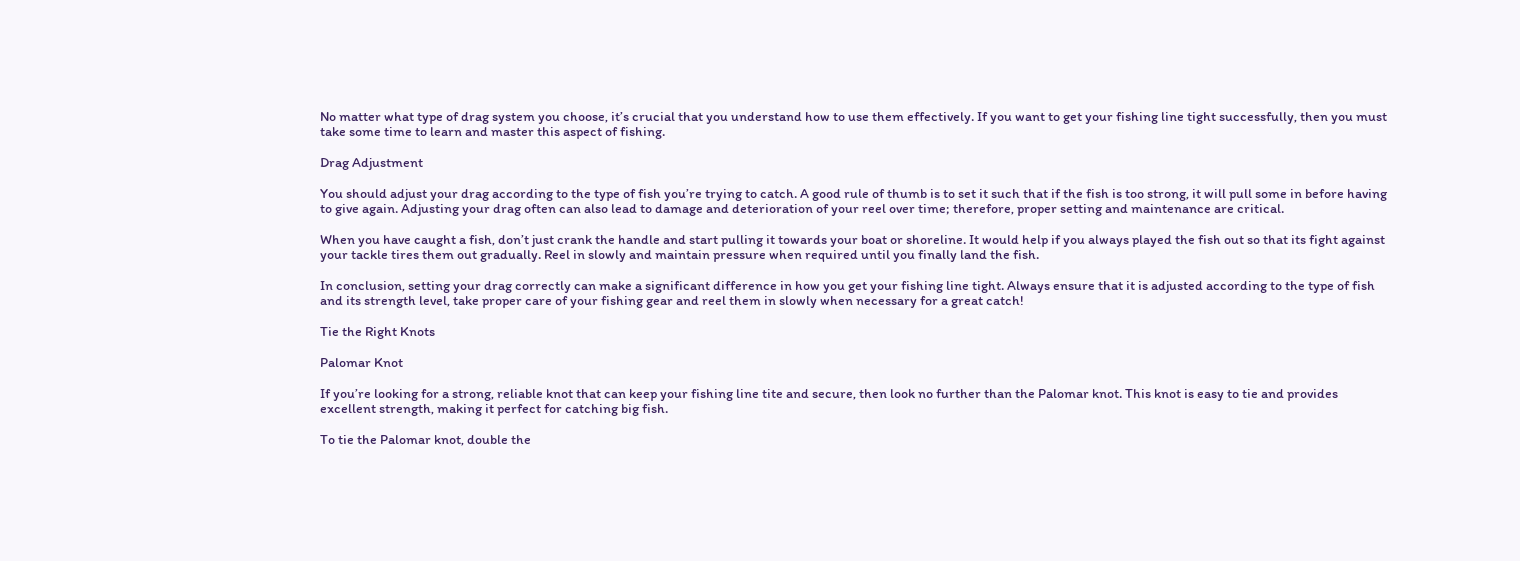No matter what type of drag system you choose, it’s crucial that you understand how to use them effectively. If you want to get your fishing line tight successfully, then you must take some time to learn and master this aspect of fishing.

Drag Adjustment

You should adjust your drag according to the type of fish you’re trying to catch. A good rule of thumb is to set it such that if the fish is too strong, it will pull some in before having to give again. Adjusting your drag often can also lead to damage and deterioration of your reel over time; therefore, proper setting and maintenance are critical.

When you have caught a fish, don’t just crank the handle and start pulling it towards your boat or shoreline. It would help if you always played the fish out so that its fight against your tackle tires them out gradually. Reel in slowly and maintain pressure when required until you finally land the fish.

In conclusion, setting your drag correctly can make a significant difference in how you get your fishing line tight. Always ensure that it is adjusted according to the type of fish and its strength level, take proper care of your fishing gear and reel them in slowly when necessary for a great catch!

Tie the Right Knots

Palomar Knot

If you’re looking for a strong, reliable knot that can keep your fishing line tite and secure, then look no further than the Palomar knot. This knot is easy to tie and provides excellent strength, making it perfect for catching big fish.

To tie the Palomar knot, double the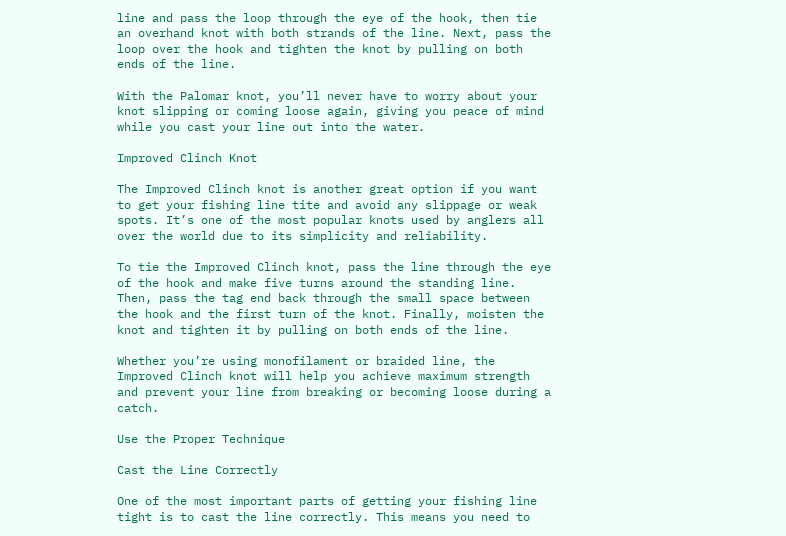line and pass the loop through the eye of the hook, then tie an overhand knot with both strands of the line. Next, pass the loop over the hook and tighten the knot by pulling on both ends of the line.

With the Palomar knot, you’ll never have to worry about your knot slipping or coming loose again, giving you peace of mind while you cast your line out into the water.

Improved Clinch Knot

The Improved Clinch knot is another great option if you want to get your fishing line tite and avoid any slippage or weak spots. It’s one of the most popular knots used by anglers all over the world due to its simplicity and reliability.

To tie the Improved Clinch knot, pass the line through the eye of the hook and make five turns around the standing line. Then, pass the tag end back through the small space between the hook and the first turn of the knot. Finally, moisten the knot and tighten it by pulling on both ends of the line.

Whether you’re using monofilament or braided line, the Improved Clinch knot will help you achieve maximum strength and prevent your line from breaking or becoming loose during a catch.

Use the Proper Technique

Cast the Line Correctly

One of the most important parts of getting your fishing line tight is to cast the line correctly. This means you need to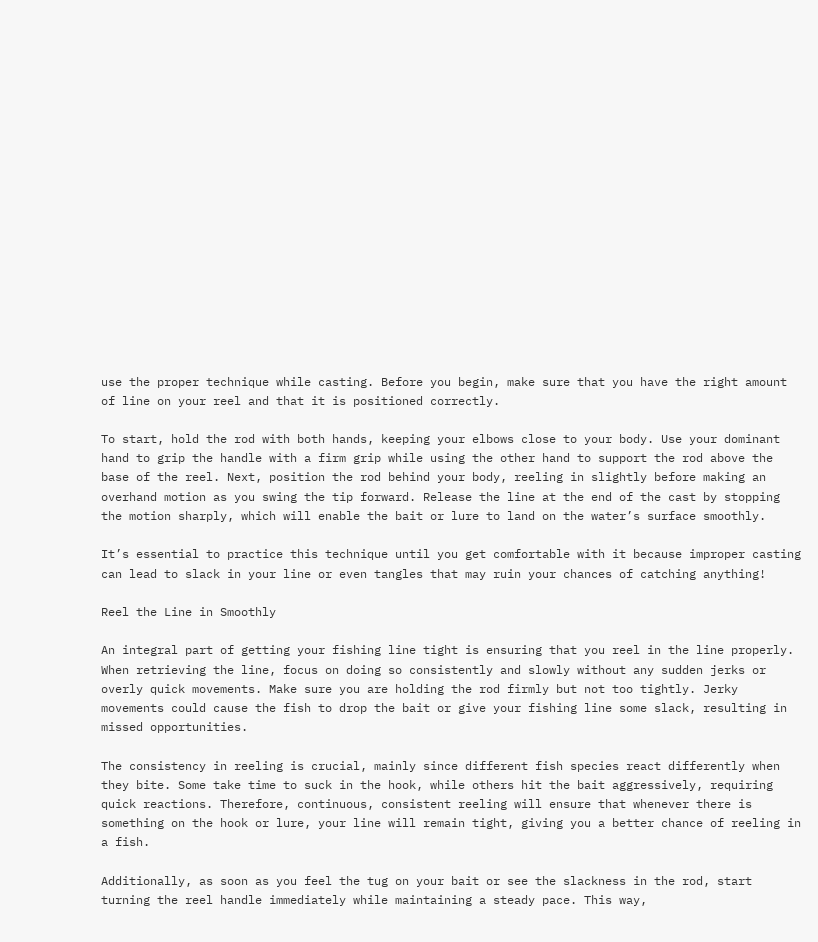use the proper technique while casting. Before you begin, make sure that you have the right amount of line on your reel and that it is positioned correctly.

To start, hold the rod with both hands, keeping your elbows close to your body. Use your dominant hand to grip the handle with a firm grip while using the other hand to support the rod above the base of the reel. Next, position the rod behind your body, reeling in slightly before making an overhand motion as you swing the tip forward. Release the line at the end of the cast by stopping the motion sharply, which will enable the bait or lure to land on the water’s surface smoothly.

It’s essential to practice this technique until you get comfortable with it because improper casting can lead to slack in your line or even tangles that may ruin your chances of catching anything!

Reel the Line in Smoothly

An integral part of getting your fishing line tight is ensuring that you reel in the line properly. When retrieving the line, focus on doing so consistently and slowly without any sudden jerks or overly quick movements. Make sure you are holding the rod firmly but not too tightly. Jerky movements could cause the fish to drop the bait or give your fishing line some slack, resulting in missed opportunities.

The consistency in reeling is crucial, mainly since different fish species react differently when they bite. Some take time to suck in the hook, while others hit the bait aggressively, requiring quick reactions. Therefore, continuous, consistent reeling will ensure that whenever there is something on the hook or lure, your line will remain tight, giving you a better chance of reeling in a fish.

Additionally, as soon as you feel the tug on your bait or see the slackness in the rod, start turning the reel handle immediately while maintaining a steady pace. This way,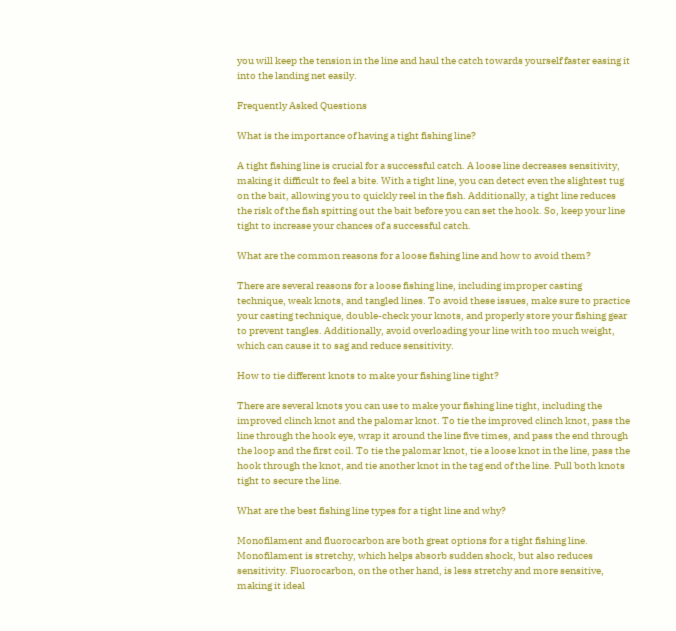you will keep the tension in the line and haul the catch towards yourself faster easing it into the landing net easily.

Frequently Asked Questions

What is the importance of having a tight fishing line?

A tight fishing line is crucial for a successful catch. A loose line decreases sensitivity, making it difficult to feel a bite. With a tight line, you can detect even the slightest tug on the bait, allowing you to quickly reel in the fish. Additionally, a tight line reduces the risk of the fish spitting out the bait before you can set the hook. So, keep your line tight to increase your chances of a successful catch.

What are the common reasons for a loose fishing line and how to avoid them?

There are several reasons for a loose fishing line, including improper casting technique, weak knots, and tangled lines. To avoid these issues, make sure to practice your casting technique, double-check your knots, and properly store your fishing gear to prevent tangles. Additionally, avoid overloading your line with too much weight, which can cause it to sag and reduce sensitivity.

How to tie different knots to make your fishing line tight?

There are several knots you can use to make your fishing line tight, including the improved clinch knot and the palomar knot. To tie the improved clinch knot, pass the line through the hook eye, wrap it around the line five times, and pass the end through the loop and the first coil. To tie the palomar knot, tie a loose knot in the line, pass the hook through the knot, and tie another knot in the tag end of the line. Pull both knots tight to secure the line.

What are the best fishing line types for a tight line and why?

Monofilament and fluorocarbon are both great options for a tight fishing line. Monofilament is stretchy, which helps absorb sudden shock, but also reduces sensitivity. Fluorocarbon, on the other hand, is less stretchy and more sensitive, making it ideal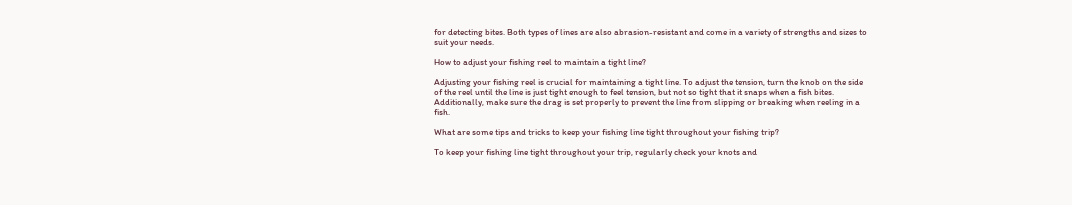for detecting bites. Both types of lines are also abrasion-resistant and come in a variety of strengths and sizes to suit your needs.

How to adjust your fishing reel to maintain a tight line?

Adjusting your fishing reel is crucial for maintaining a tight line. To adjust the tension, turn the knob on the side of the reel until the line is just tight enough to feel tension, but not so tight that it snaps when a fish bites. Additionally, make sure the drag is set properly to prevent the line from slipping or breaking when reeling in a fish.

What are some tips and tricks to keep your fishing line tight throughout your fishing trip?

To keep your fishing line tight throughout your trip, regularly check your knots and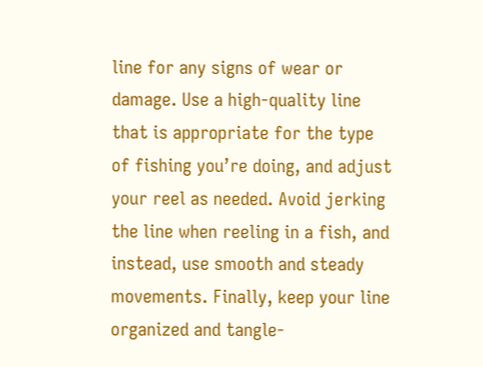line for any signs of wear or damage. Use a high-quality line that is appropriate for the type of fishing you’re doing, and adjust your reel as needed. Avoid jerking the line when reeling in a fish, and instead, use smooth and steady movements. Finally, keep your line organized and tangle-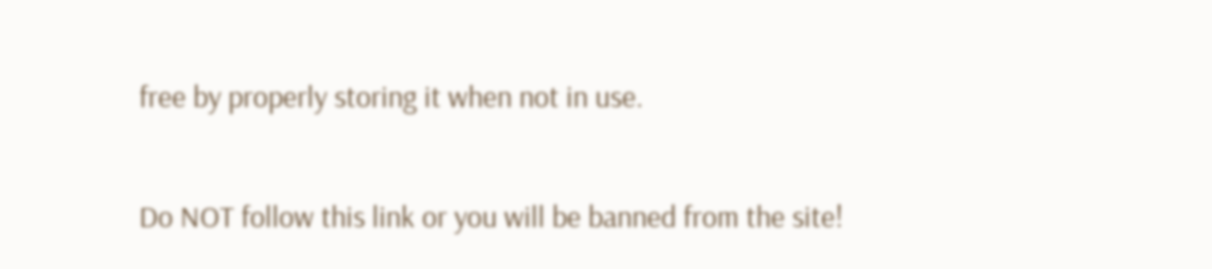free by properly storing it when not in use.

Do NOT follow this link or you will be banned from the site!